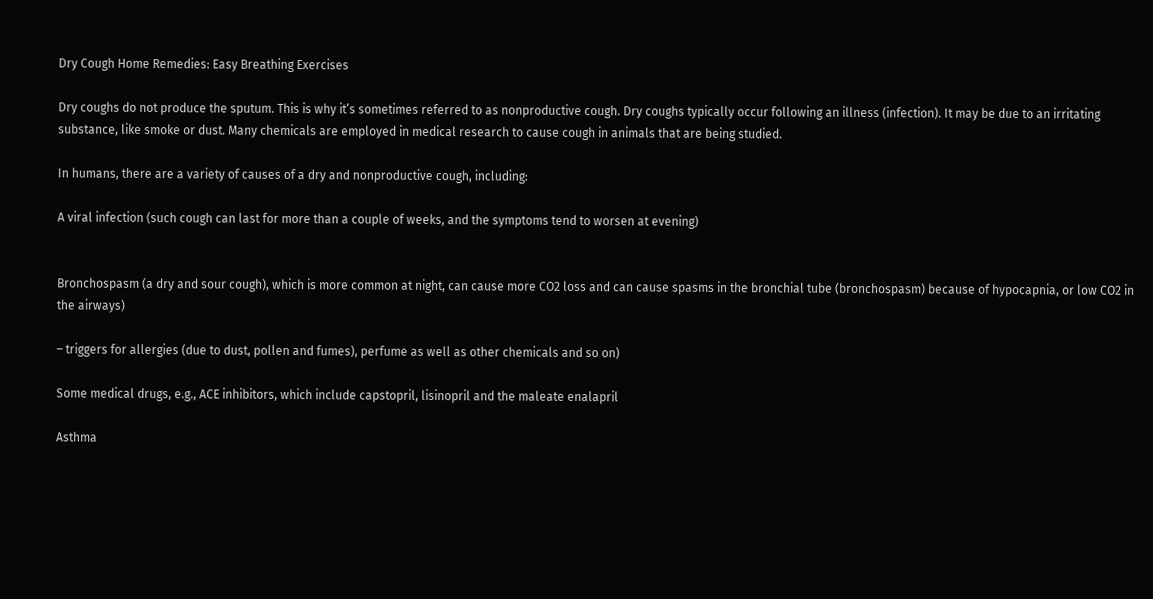Dry Cough Home Remedies: Easy Breathing Exercises

Dry coughs do not produce the sputum. This is why it’s sometimes referred to as nonproductive cough. Dry coughs typically occur following an illness (infection). It may be due to an irritating substance, like smoke or dust. Many chemicals are employed in medical research to cause cough in animals that are being studied.

In humans, there are a variety of causes of a dry and nonproductive cough, including:

A viral infection (such cough can last for more than a couple of weeks, and the symptoms tend to worsen at evening)


Bronchospasm (a dry and sour cough), which is more common at night, can cause more CO2 loss and can cause spasms in the bronchial tube (bronchospasm) because of hypocapnia, or low CO2 in the airways)

– triggers for allergies (due to dust, pollen and fumes), perfume as well as other chemicals and so on)

Some medical drugs, e.g., ACE inhibitors, which include capstopril, lisinopril and the maleate enalapril

Asthma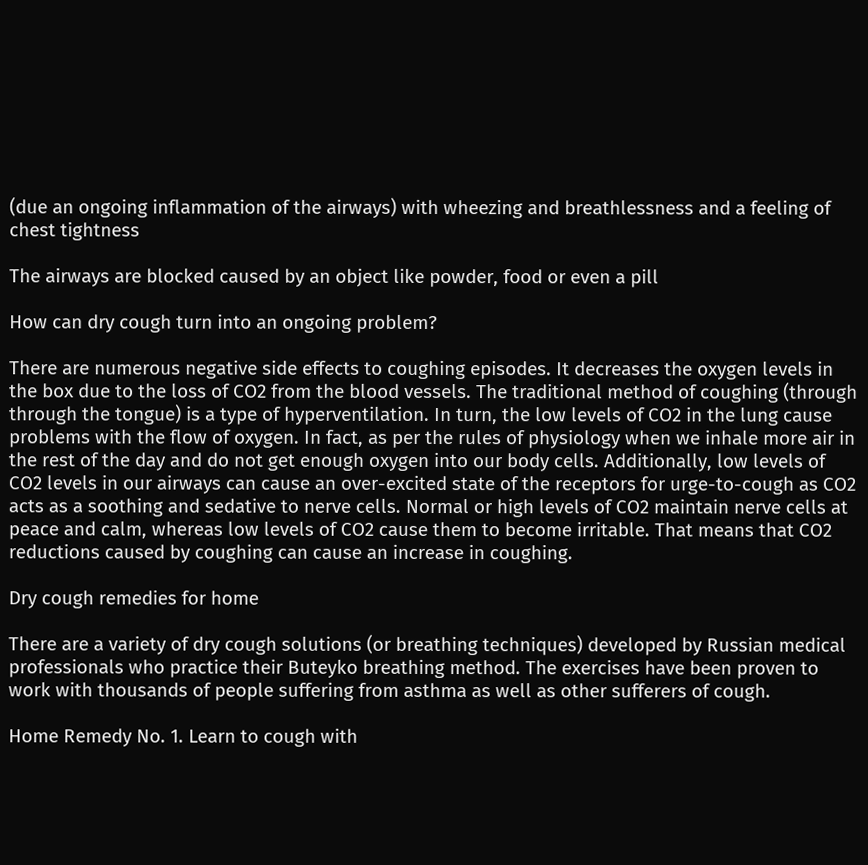(due an ongoing inflammation of the airways) with wheezing and breathlessness and a feeling of chest tightness

The airways are blocked caused by an object like powder, food or even a pill

How can dry cough turn into an ongoing problem?

There are numerous negative side effects to coughing episodes. It decreases the oxygen levels in the box due to the loss of CO2 from the blood vessels. The traditional method of coughing (through through the tongue) is a type of hyperventilation. In turn, the low levels of CO2 in the lung cause problems with the flow of oxygen. In fact, as per the rules of physiology when we inhale more air in the rest of the day and do not get enough oxygen into our body cells. Additionally, low levels of CO2 levels in our airways can cause an over-excited state of the receptors for urge-to-cough as CO2 acts as a soothing and sedative to nerve cells. Normal or high levels of CO2 maintain nerve cells at peace and calm, whereas low levels of CO2 cause them to become irritable. That means that CO2 reductions caused by coughing can cause an increase in coughing.

Dry cough remedies for home

There are a variety of dry cough solutions (or breathing techniques) developed by Russian medical professionals who practice their Buteyko breathing method. The exercises have been proven to work with thousands of people suffering from asthma as well as other sufferers of cough.

Home Remedy No. 1. Learn to cough with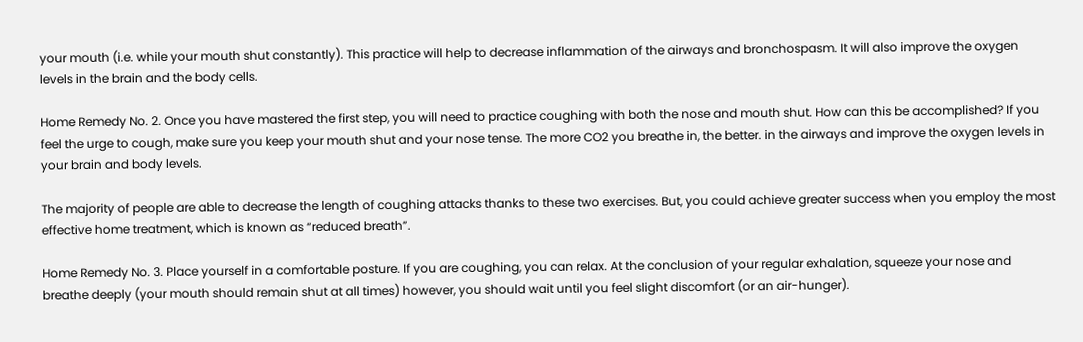your mouth (i.e. while your mouth shut constantly). This practice will help to decrease inflammation of the airways and bronchospasm. It will also improve the oxygen levels in the brain and the body cells.

Home Remedy No. 2. Once you have mastered the first step, you will need to practice coughing with both the nose and mouth shut. How can this be accomplished? If you feel the urge to cough, make sure you keep your mouth shut and your nose tense. The more CO2 you breathe in, the better. in the airways and improve the oxygen levels in your brain and body levels.

The majority of people are able to decrease the length of coughing attacks thanks to these two exercises. But, you could achieve greater success when you employ the most effective home treatment, which is known as “reduced breath”.

Home Remedy No. 3. Place yourself in a comfortable posture. If you are coughing, you can relax. At the conclusion of your regular exhalation, squeeze your nose and breathe deeply (your mouth should remain shut at all times) however, you should wait until you feel slight discomfort (or an air-hunger).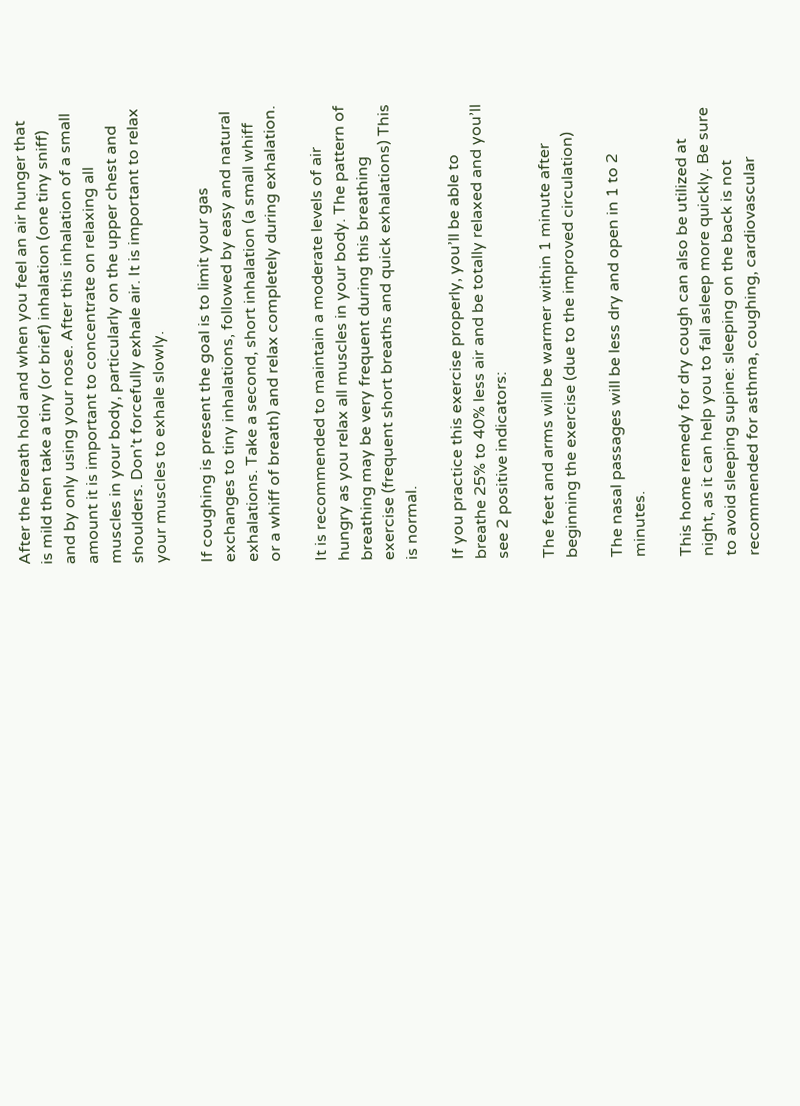After the breath hold and when you feel an air hunger that is mild then take a tiny (or brief) inhalation (one tiny sniff) and by only using your nose. After this inhalation of a small amount it is important to concentrate on relaxing all muscles in your body, particularly on the upper chest and shoulders. Don’t forcefully exhale air. It is important to relax your muscles to exhale slowly.

If coughing is present the goal is to limit your gas exchanges to tiny inhalations, followed by easy and natural exhalations. Take a second, short inhalation (a small whiff or a whiff of breath) and relax completely during exhalation.

It is recommended to maintain a moderate levels of air hungry as you relax all muscles in your body. The pattern of breathing may be very frequent during this breathing exercise (frequent short breaths and quick exhalations) This is normal.

If you practice this exercise properly, you’ll be able to breathe 25% to 40% less air and be totally relaxed and you’ll see 2 positive indicators:

The feet and arms will be warmer within 1 minute after beginning the exercise (due to the improved circulation)

The nasal passages will be less dry and open in 1 to 2 minutes.

This home remedy for dry cough can also be utilized at night, as it can help you to fall asleep more quickly. Be sure to avoid sleeping supine: sleeping on the back is not recommended for asthma, coughing, cardiovascular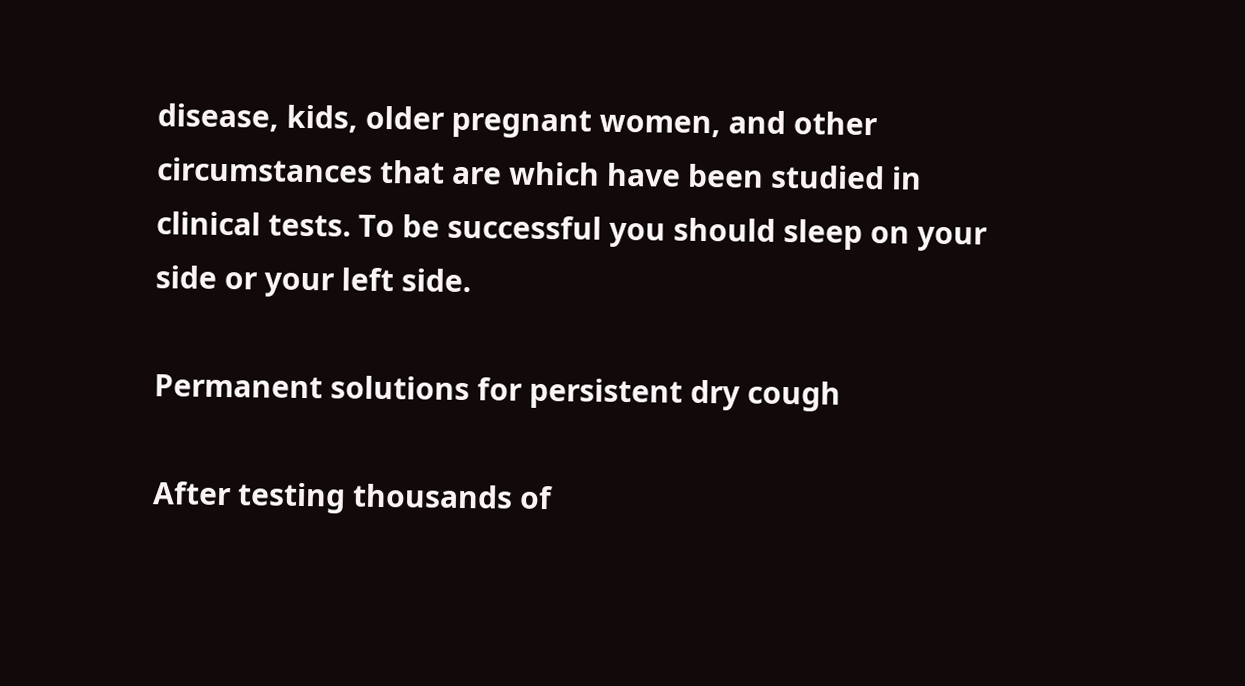disease, kids, older pregnant women, and other circumstances that are which have been studied in clinical tests. To be successful you should sleep on your side or your left side.

Permanent solutions for persistent dry cough

After testing thousands of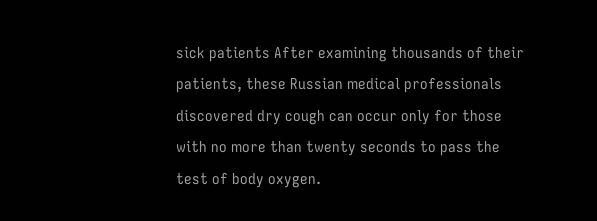sick patients After examining thousands of their patients, these Russian medical professionals discovered dry cough can occur only for those with no more than twenty seconds to pass the test of body oxygen.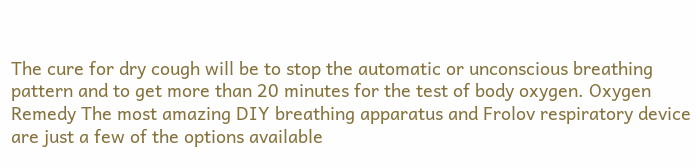The cure for dry cough will be to stop the automatic or unconscious breathing pattern and to get more than 20 minutes for the test of body oxygen. Oxygen Remedy The most amazing DIY breathing apparatus and Frolov respiratory device are just a few of the options available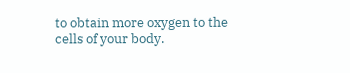to obtain more oxygen to the cells of your body.